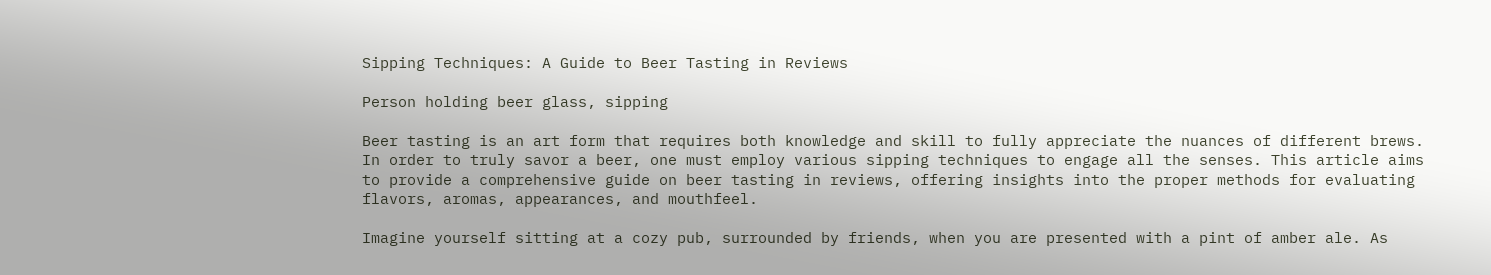Sipping Techniques: A Guide to Beer Tasting in Reviews

Person holding beer glass, sipping

Beer tasting is an art form that requires both knowledge and skill to fully appreciate the nuances of different brews. In order to truly savor a beer, one must employ various sipping techniques to engage all the senses. This article aims to provide a comprehensive guide on beer tasting in reviews, offering insights into the proper methods for evaluating flavors, aromas, appearances, and mouthfeel.

Imagine yourself sitting at a cozy pub, surrounded by friends, when you are presented with a pint of amber ale. As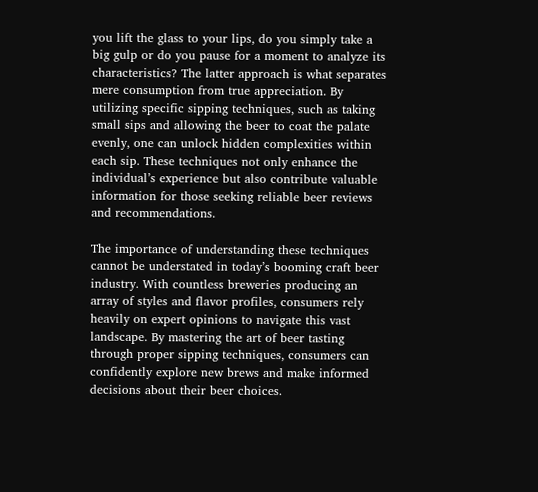you lift the glass to your lips, do you simply take a big gulp or do you pause for a moment to analyze its characteristics? The latter approach is what separates mere consumption from true appreciation. By utilizing specific sipping techniques, such as taking small sips and allowing the beer to coat the palate evenly, one can unlock hidden complexities within each sip. These techniques not only enhance the individual’s experience but also contribute valuable information for those seeking reliable beer reviews and recommendations.

The importance of understanding these techniques cannot be understated in today’s booming craft beer industry. With countless breweries producing an array of styles and flavor profiles, consumers rely heavily on expert opinions to navigate this vast landscape. By mastering the art of beer tasting through proper sipping techniques, consumers can confidently explore new brews and make informed decisions about their beer choices.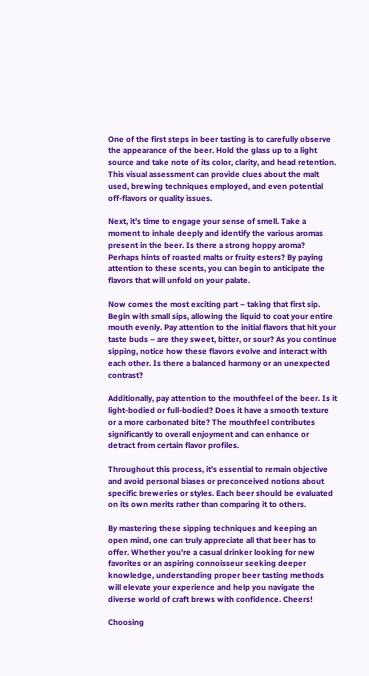One of the first steps in beer tasting is to carefully observe the appearance of the beer. Hold the glass up to a light source and take note of its color, clarity, and head retention. This visual assessment can provide clues about the malt used, brewing techniques employed, and even potential off-flavors or quality issues.

Next, it’s time to engage your sense of smell. Take a moment to inhale deeply and identify the various aromas present in the beer. Is there a strong hoppy aroma? Perhaps hints of roasted malts or fruity esters? By paying attention to these scents, you can begin to anticipate the flavors that will unfold on your palate.

Now comes the most exciting part – taking that first sip. Begin with small sips, allowing the liquid to coat your entire mouth evenly. Pay attention to the initial flavors that hit your taste buds – are they sweet, bitter, or sour? As you continue sipping, notice how these flavors evolve and interact with each other. Is there a balanced harmony or an unexpected contrast?

Additionally, pay attention to the mouthfeel of the beer. Is it light-bodied or full-bodied? Does it have a smooth texture or a more carbonated bite? The mouthfeel contributes significantly to overall enjoyment and can enhance or detract from certain flavor profiles.

Throughout this process, it’s essential to remain objective and avoid personal biases or preconceived notions about specific breweries or styles. Each beer should be evaluated on its own merits rather than comparing it to others.

By mastering these sipping techniques and keeping an open mind, one can truly appreciate all that beer has to offer. Whether you’re a casual drinker looking for new favorites or an aspiring connoisseur seeking deeper knowledge, understanding proper beer tasting methods will elevate your experience and help you navigate the diverse world of craft brews with confidence. Cheers!

Choosing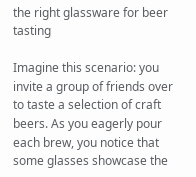the right glassware for beer tasting

Imagine this scenario: you invite a group of friends over to taste a selection of craft beers. As you eagerly pour each brew, you notice that some glasses showcase the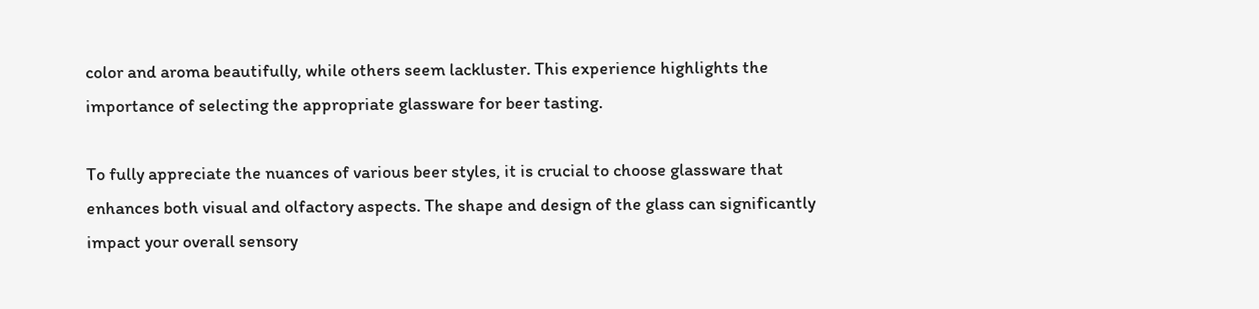color and aroma beautifully, while others seem lackluster. This experience highlights the importance of selecting the appropriate glassware for beer tasting.

To fully appreciate the nuances of various beer styles, it is crucial to choose glassware that enhances both visual and olfactory aspects. The shape and design of the glass can significantly impact your overall sensory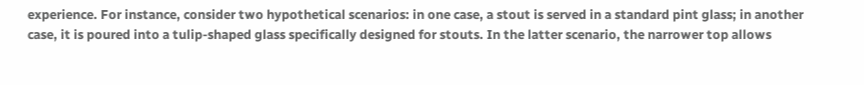experience. For instance, consider two hypothetical scenarios: in one case, a stout is served in a standard pint glass; in another case, it is poured into a tulip-shaped glass specifically designed for stouts. In the latter scenario, the narrower top allows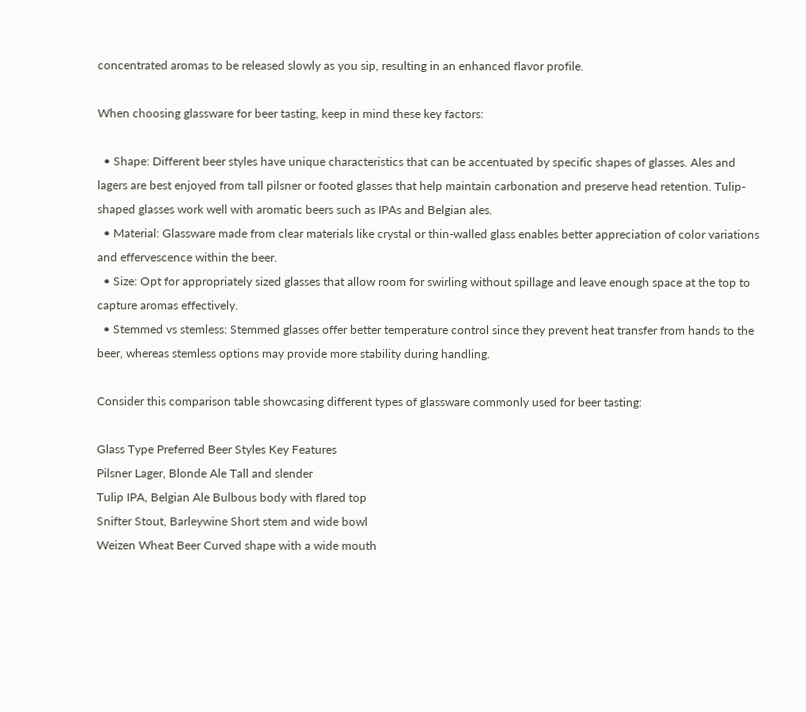concentrated aromas to be released slowly as you sip, resulting in an enhanced flavor profile.

When choosing glassware for beer tasting, keep in mind these key factors:

  • Shape: Different beer styles have unique characteristics that can be accentuated by specific shapes of glasses. Ales and lagers are best enjoyed from tall pilsner or footed glasses that help maintain carbonation and preserve head retention. Tulip-shaped glasses work well with aromatic beers such as IPAs and Belgian ales.
  • Material: Glassware made from clear materials like crystal or thin-walled glass enables better appreciation of color variations and effervescence within the beer.
  • Size: Opt for appropriately sized glasses that allow room for swirling without spillage and leave enough space at the top to capture aromas effectively.
  • Stemmed vs stemless: Stemmed glasses offer better temperature control since they prevent heat transfer from hands to the beer, whereas stemless options may provide more stability during handling.

Consider this comparison table showcasing different types of glassware commonly used for beer tasting:

Glass Type Preferred Beer Styles Key Features
Pilsner Lager, Blonde Ale Tall and slender
Tulip IPA, Belgian Ale Bulbous body with flared top
Snifter Stout, Barleywine Short stem and wide bowl
Weizen Wheat Beer Curved shape with a wide mouth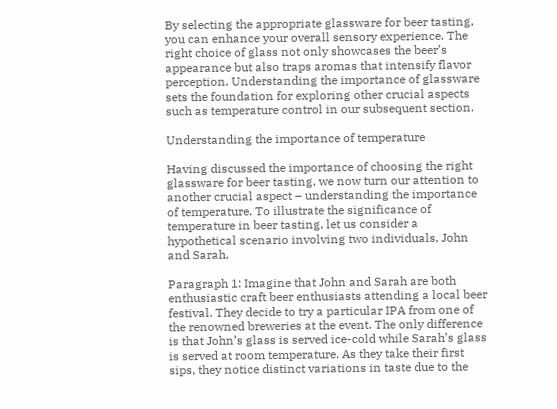By selecting the appropriate glassware for beer tasting, you can enhance your overall sensory experience. The right choice of glass not only showcases the beer’s appearance but also traps aromas that intensify flavor perception. Understanding the importance of glassware sets the foundation for exploring other crucial aspects such as temperature control in our subsequent section.

Understanding the importance of temperature

Having discussed the importance of choosing the right glassware for beer tasting, we now turn our attention to another crucial aspect – understanding the importance of temperature. To illustrate the significance of temperature in beer tasting, let us consider a hypothetical scenario involving two individuals, John and Sarah.

Paragraph 1: Imagine that John and Sarah are both enthusiastic craft beer enthusiasts attending a local beer festival. They decide to try a particular IPA from one of the renowned breweries at the event. The only difference is that John’s glass is served ice-cold while Sarah’s glass is served at room temperature. As they take their first sips, they notice distinct variations in taste due to the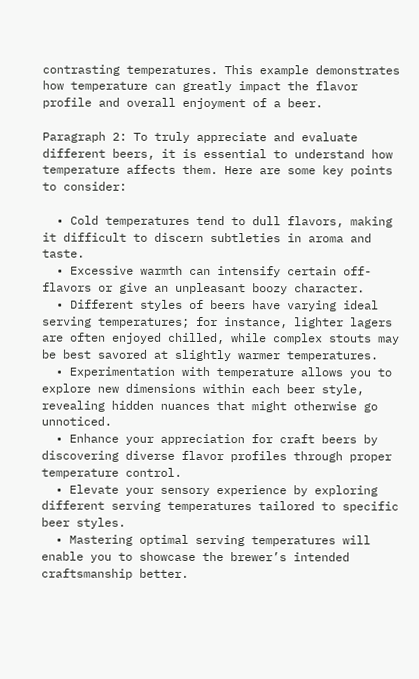contrasting temperatures. This example demonstrates how temperature can greatly impact the flavor profile and overall enjoyment of a beer.

Paragraph 2: To truly appreciate and evaluate different beers, it is essential to understand how temperature affects them. Here are some key points to consider:

  • Cold temperatures tend to dull flavors, making it difficult to discern subtleties in aroma and taste.
  • Excessive warmth can intensify certain off-flavors or give an unpleasant boozy character.
  • Different styles of beers have varying ideal serving temperatures; for instance, lighter lagers are often enjoyed chilled, while complex stouts may be best savored at slightly warmer temperatures.
  • Experimentation with temperature allows you to explore new dimensions within each beer style, revealing hidden nuances that might otherwise go unnoticed.
  • Enhance your appreciation for craft beers by discovering diverse flavor profiles through proper temperature control.
  • Elevate your sensory experience by exploring different serving temperatures tailored to specific beer styles.
  • Mastering optimal serving temperatures will enable you to showcase the brewer’s intended craftsmanship better.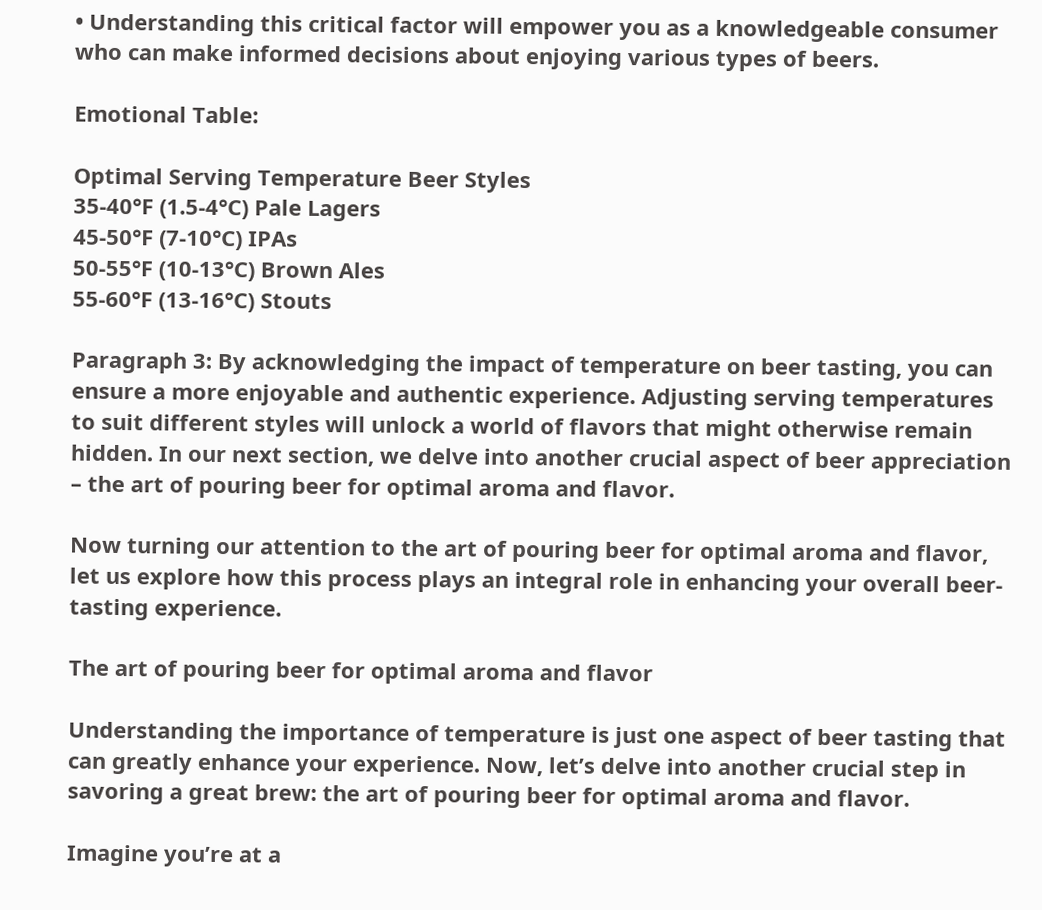• Understanding this critical factor will empower you as a knowledgeable consumer who can make informed decisions about enjoying various types of beers.

Emotional Table:

Optimal Serving Temperature Beer Styles
35-40°F (1.5-4°C) Pale Lagers
45-50°F (7-10°C) IPAs
50-55°F (10-13°C) Brown Ales
55-60°F (13-16°C) Stouts

Paragraph 3: By acknowledging the impact of temperature on beer tasting, you can ensure a more enjoyable and authentic experience. Adjusting serving temperatures to suit different styles will unlock a world of flavors that might otherwise remain hidden. In our next section, we delve into another crucial aspect of beer appreciation – the art of pouring beer for optimal aroma and flavor.

Now turning our attention to the art of pouring beer for optimal aroma and flavor, let us explore how this process plays an integral role in enhancing your overall beer-tasting experience.

The art of pouring beer for optimal aroma and flavor

Understanding the importance of temperature is just one aspect of beer tasting that can greatly enhance your experience. Now, let’s delve into another crucial step in savoring a great brew: the art of pouring beer for optimal aroma and flavor.

Imagine you’re at a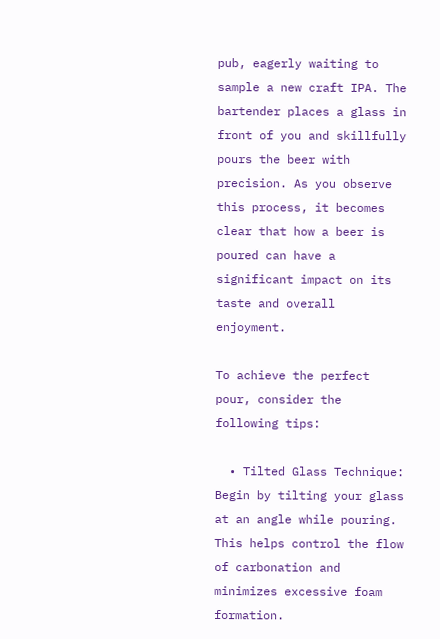pub, eagerly waiting to sample a new craft IPA. The bartender places a glass in front of you and skillfully pours the beer with precision. As you observe this process, it becomes clear that how a beer is poured can have a significant impact on its taste and overall enjoyment.

To achieve the perfect pour, consider the following tips:

  • Tilted Glass Technique: Begin by tilting your glass at an angle while pouring. This helps control the flow of carbonation and minimizes excessive foam formation.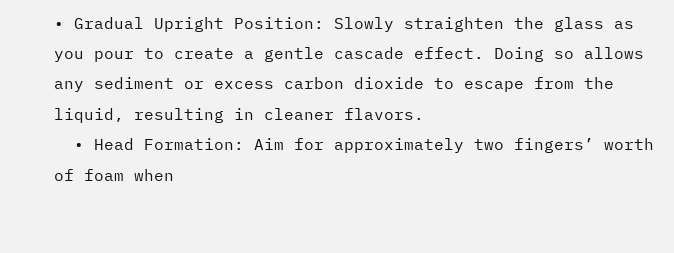• Gradual Upright Position: Slowly straighten the glass as you pour to create a gentle cascade effect. Doing so allows any sediment or excess carbon dioxide to escape from the liquid, resulting in cleaner flavors.
  • Head Formation: Aim for approximately two fingers’ worth of foam when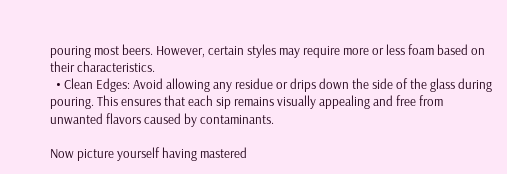pouring most beers. However, certain styles may require more or less foam based on their characteristics.
  • Clean Edges: Avoid allowing any residue or drips down the side of the glass during pouring. This ensures that each sip remains visually appealing and free from unwanted flavors caused by contaminants.

Now picture yourself having mastered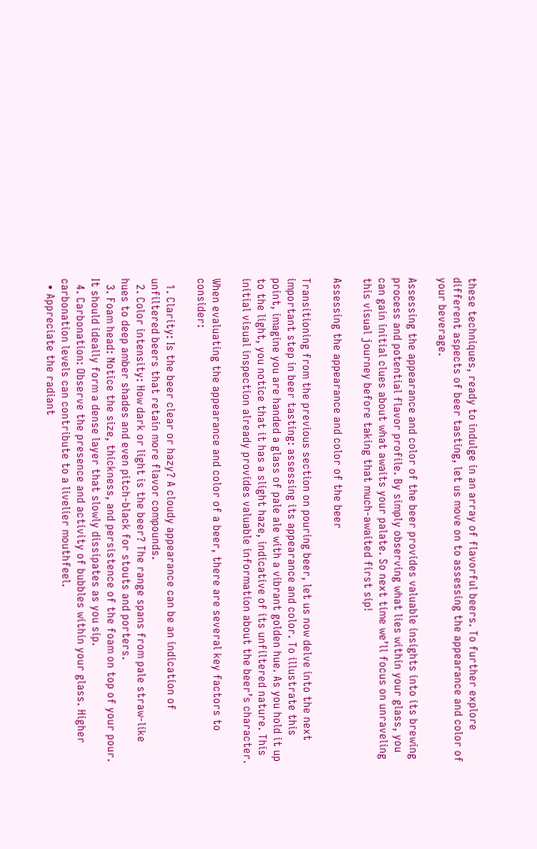these techniques, ready to indulge in an array of flavorful beers. To further explore different aspects of beer tasting, let us move on to assessing the appearance and color of your beverage.

Assessing the appearance and color of the beer provides valuable insights into its brewing process and potential flavor profile. By simply observing what lies within your glass, you can gain initial clues about what awaits your palate. So next time we’ll focus on unraveling this visual journey before taking that much-awaited first sip!

Assessing the appearance and color of the beer

Transitioning from the previous section on pouring beer, let us now delve into the next important step in beer tasting: assessing its appearance and color. To illustrate this point, imagine you are handed a glass of pale ale with a vibrant golden hue. As you hold it up to the light, you notice that it has a slight haze, indicative of its unfiltered nature. This initial visual inspection already provides valuable information about the beer’s character.

When evaluating the appearance and color of a beer, there are several key factors to consider:

  1. Clarity: Is the beer clear or hazy? A cloudy appearance can be an indication of unfiltered beers that retain more flavor compounds.
  2. Color intensity: How dark or light is the beer? The range spans from pale straw-like hues to deep amber shades and even pitch-black for stouts and porters.
  3. Foam head: Notice the size, thickness, and persistence of the foam on top of your pour. It should ideally form a dense layer that slowly dissipates as you sip.
  4. Carbonation: Observe the presence and activity of bubbles within your glass. Higher carbonation levels can contribute to a livelier mouthfeel.
  • Appreciate the radiant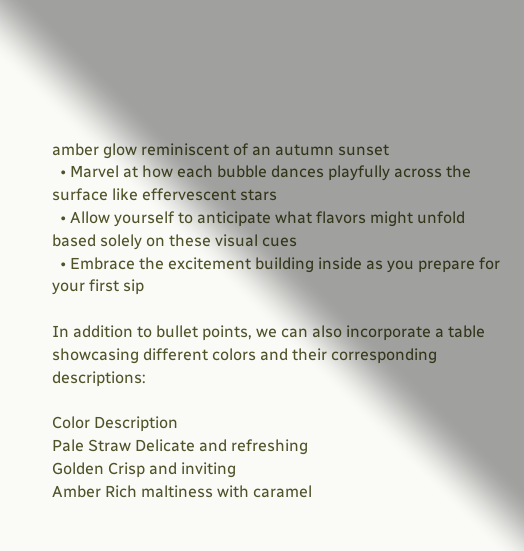amber glow reminiscent of an autumn sunset
  • Marvel at how each bubble dances playfully across the surface like effervescent stars
  • Allow yourself to anticipate what flavors might unfold based solely on these visual cues
  • Embrace the excitement building inside as you prepare for your first sip

In addition to bullet points, we can also incorporate a table showcasing different colors and their corresponding descriptions:

Color Description
Pale Straw Delicate and refreshing
Golden Crisp and inviting
Amber Rich maltiness with caramel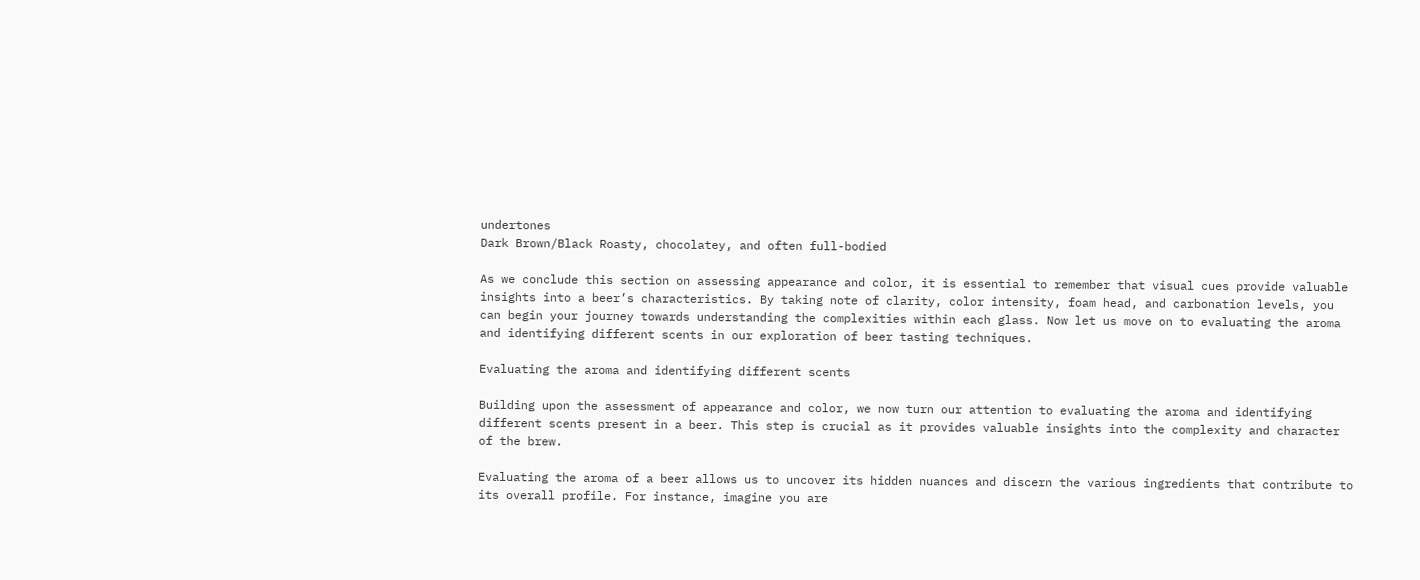undertones
Dark Brown/Black Roasty, chocolatey, and often full-bodied

As we conclude this section on assessing appearance and color, it is essential to remember that visual cues provide valuable insights into a beer’s characteristics. By taking note of clarity, color intensity, foam head, and carbonation levels, you can begin your journey towards understanding the complexities within each glass. Now let us move on to evaluating the aroma and identifying different scents in our exploration of beer tasting techniques.

Evaluating the aroma and identifying different scents

Building upon the assessment of appearance and color, we now turn our attention to evaluating the aroma and identifying different scents present in a beer. This step is crucial as it provides valuable insights into the complexity and character of the brew.

Evaluating the aroma of a beer allows us to uncover its hidden nuances and discern the various ingredients that contribute to its overall profile. For instance, imagine you are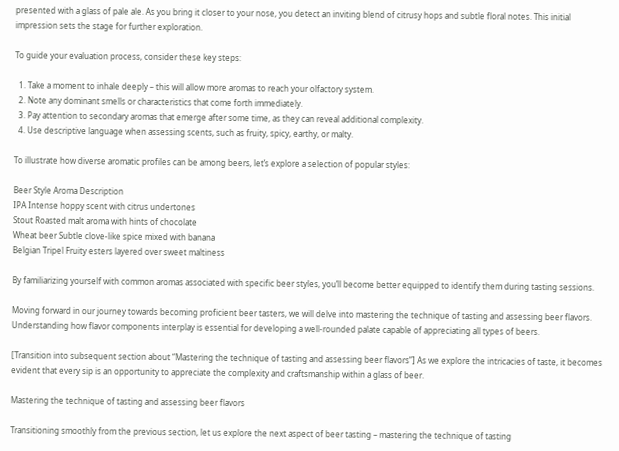presented with a glass of pale ale. As you bring it closer to your nose, you detect an inviting blend of citrusy hops and subtle floral notes. This initial impression sets the stage for further exploration.

To guide your evaluation process, consider these key steps:

  1. Take a moment to inhale deeply – this will allow more aromas to reach your olfactory system.
  2. Note any dominant smells or characteristics that come forth immediately.
  3. Pay attention to secondary aromas that emerge after some time, as they can reveal additional complexity.
  4. Use descriptive language when assessing scents, such as fruity, spicy, earthy, or malty.

To illustrate how diverse aromatic profiles can be among beers, let’s explore a selection of popular styles:

Beer Style Aroma Description
IPA Intense hoppy scent with citrus undertones
Stout Roasted malt aroma with hints of chocolate
Wheat beer Subtle clove-like spice mixed with banana
Belgian Tripel Fruity esters layered over sweet maltiness

By familiarizing yourself with common aromas associated with specific beer styles, you’ll become better equipped to identify them during tasting sessions.

Moving forward in our journey towards becoming proficient beer tasters, we will delve into mastering the technique of tasting and assessing beer flavors. Understanding how flavor components interplay is essential for developing a well-rounded palate capable of appreciating all types of beers.

[Transition into subsequent section about “Mastering the technique of tasting and assessing beer flavors”] As we explore the intricacies of taste, it becomes evident that every sip is an opportunity to appreciate the complexity and craftsmanship within a glass of beer.

Mastering the technique of tasting and assessing beer flavors

Transitioning smoothly from the previous section, let us explore the next aspect of beer tasting – mastering the technique of tasting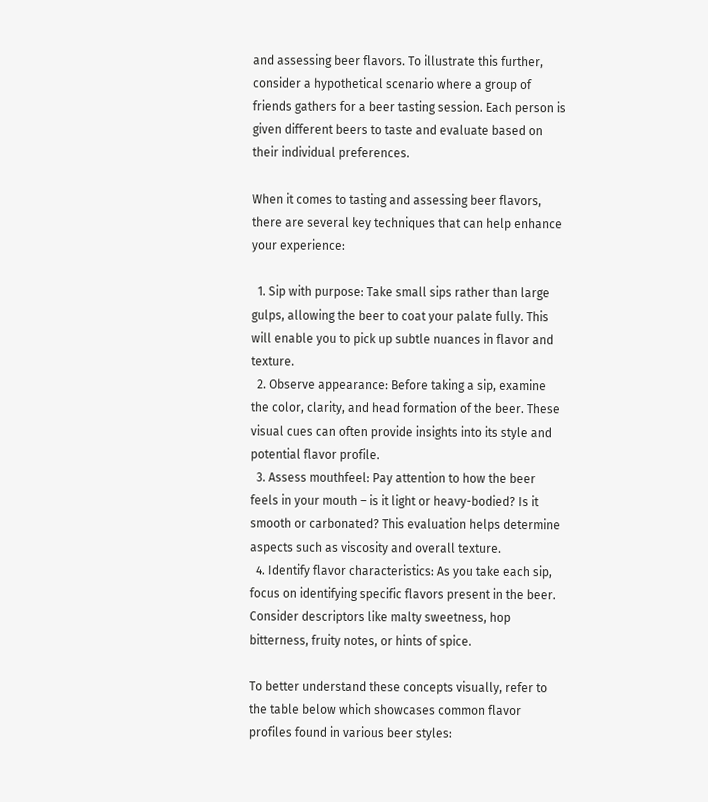and assessing beer flavors. To illustrate this further, consider a hypothetical scenario where a group of friends gathers for a beer tasting session. Each person is given different beers to taste and evaluate based on their individual preferences.

When it comes to tasting and assessing beer flavors, there are several key techniques that can help enhance your experience:

  1. Sip with purpose: Take small sips rather than large gulps, allowing the beer to coat your palate fully. This will enable you to pick up subtle nuances in flavor and texture.
  2. Observe appearance: Before taking a sip, examine the color, clarity, and head formation of the beer. These visual cues can often provide insights into its style and potential flavor profile.
  3. Assess mouthfeel: Pay attention to how the beer feels in your mouth – is it light or heavy-bodied? Is it smooth or carbonated? This evaluation helps determine aspects such as viscosity and overall texture.
  4. Identify flavor characteristics: As you take each sip, focus on identifying specific flavors present in the beer. Consider descriptors like malty sweetness, hop bitterness, fruity notes, or hints of spice.

To better understand these concepts visually, refer to the table below which showcases common flavor profiles found in various beer styles: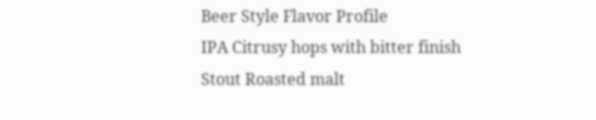Beer Style Flavor Profile
IPA Citrusy hops with bitter finish
Stout Roasted malt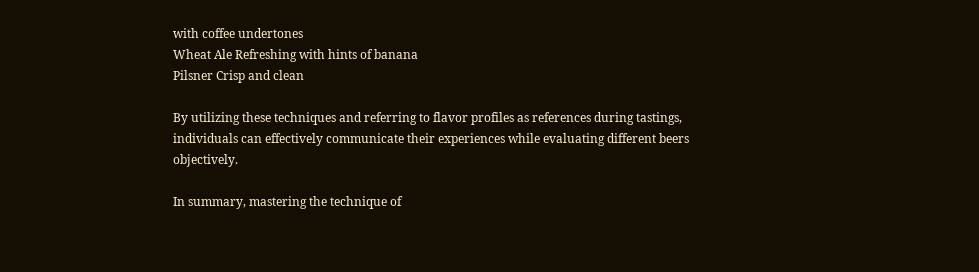with coffee undertones
Wheat Ale Refreshing with hints of banana
Pilsner Crisp and clean

By utilizing these techniques and referring to flavor profiles as references during tastings, individuals can effectively communicate their experiences while evaluating different beers objectively.

In summary, mastering the technique of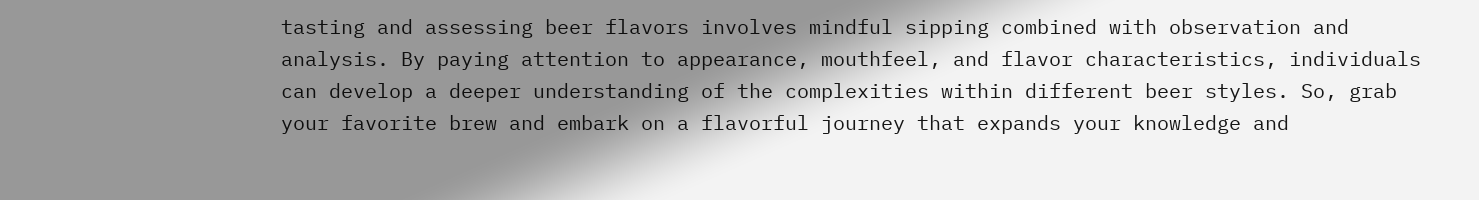tasting and assessing beer flavors involves mindful sipping combined with observation and analysis. By paying attention to appearance, mouthfeel, and flavor characteristics, individuals can develop a deeper understanding of the complexities within different beer styles. So, grab your favorite brew and embark on a flavorful journey that expands your knowledge and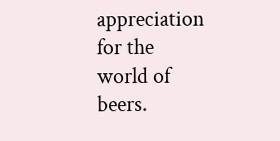appreciation for the world of beers.